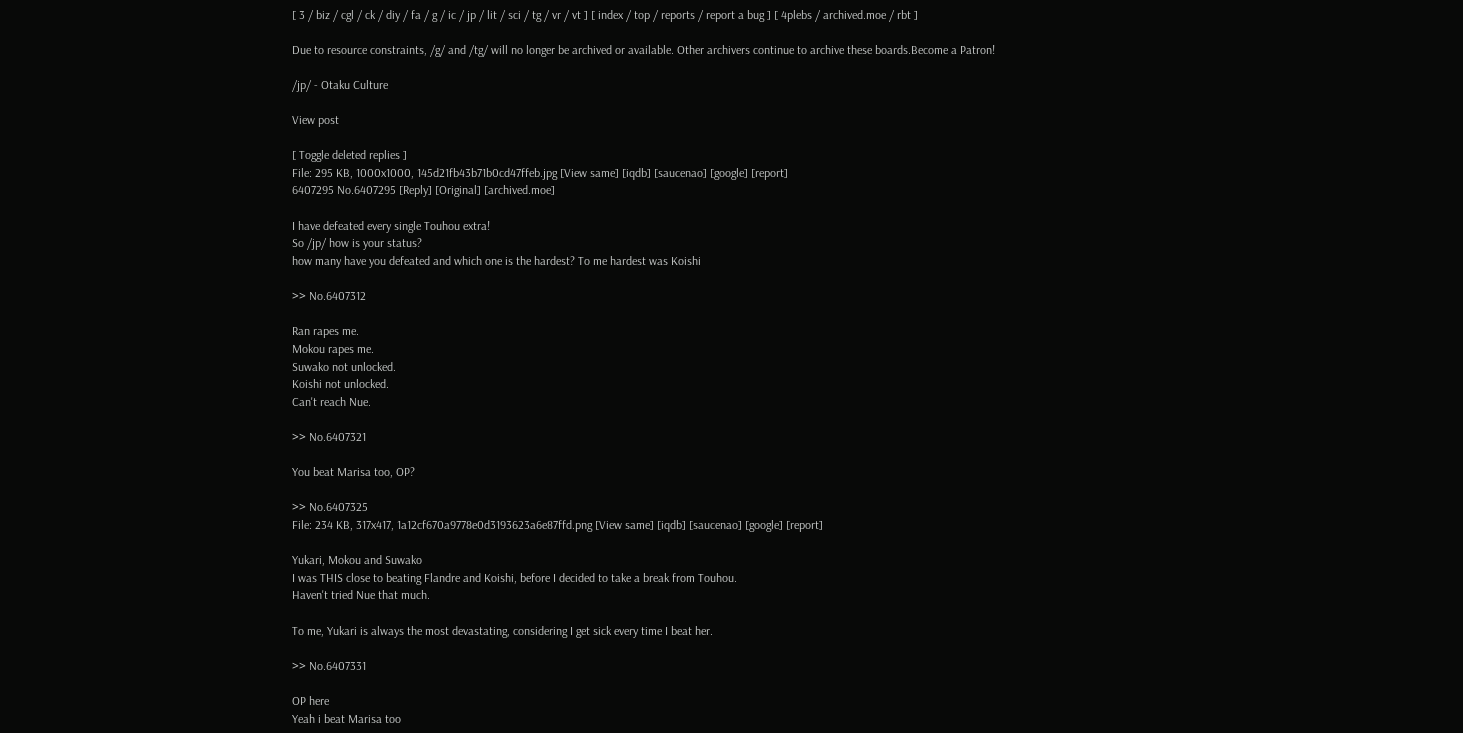[ 3 / biz / cgl / ck / diy / fa / g / ic / jp / lit / sci / tg / vr / vt ] [ index / top / reports / report a bug ] [ 4plebs / archived.moe / rbt ]

Due to resource constraints, /g/ and /tg/ will no longer be archived or available. Other archivers continue to archive these boards.Become a Patron!

/jp/ - Otaku Culture

View post

[ Toggle deleted replies ]
File: 295 KB, 1000x1000, 145d21fb43b71b0cd47ffeb.jpg [View same] [iqdb] [saucenao] [google] [report]
6407295 No.6407295 [Reply] [Original] [archived.moe]

I have defeated every single Touhou extra!
So /jp/ how is your status?
how many have you defeated and which one is the hardest? To me hardest was Koishi

>> No.6407312

Ran rapes me.
Mokou rapes me.
Suwako not unlocked.
Koishi not unlocked.
Can't reach Nue.

>> No.6407321

You beat Marisa too, OP?

>> No.6407325
File: 234 KB, 317x417, 1a12cf670a9778e0d3193623a6e87ffd.png [View same] [iqdb] [saucenao] [google] [report]

Yukari, Mokou and Suwako
I was THIS close to beating Flandre and Koishi, before I decided to take a break from Touhou.
Haven't tried Nue that much.

To me, Yukari is always the most devastating, considering I get sick every time I beat her.

>> No.6407331

OP here
Yeah i beat Marisa too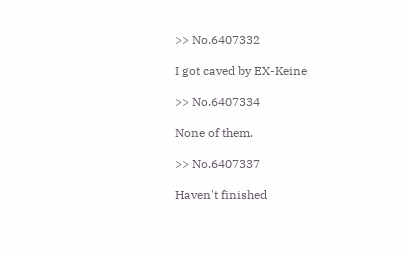>> No.6407332

I got caved by EX-Keine

>> No.6407334

None of them.

>> No.6407337

Haven't finished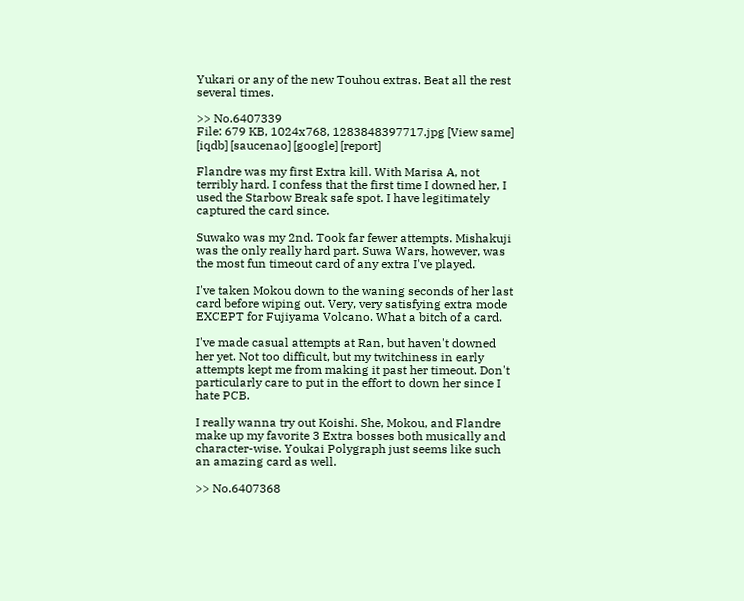Yukari or any of the new Touhou extras. Beat all the rest several times.

>> No.6407339
File: 679 KB, 1024x768, 1283848397717.jpg [View same] [iqdb] [saucenao] [google] [report]

Flandre was my first Extra kill. With Marisa A, not terribly hard. I confess that the first time I downed her, I used the Starbow Break safe spot. I have legitimately captured the card since.

Suwako was my 2nd. Took far fewer attempts. Mishakuji was the only really hard part. Suwa Wars, however, was the most fun timeout card of any extra I've played.

I've taken Mokou down to the waning seconds of her last card before wiping out. Very, very satisfying extra mode EXCEPT for Fujiyama Volcano. What a bitch of a card.

I've made casual attempts at Ran, but haven't downed her yet. Not too difficult, but my twitchiness in early attempts kept me from making it past her timeout. Don't particularly care to put in the effort to down her since I hate PCB.

I really wanna try out Koishi. She, Mokou, and Flandre make up my favorite 3 Extra bosses both musically and character-wise. Youkai Polygraph just seems like such an amazing card as well.

>> No.6407368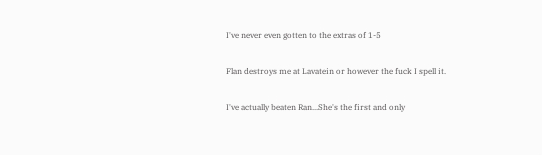I've never even gotten to the extras of 1-5

Flan destroys me at Lavatein or however the fuck I spell it.

I've actually beaten Ran...She's the first and only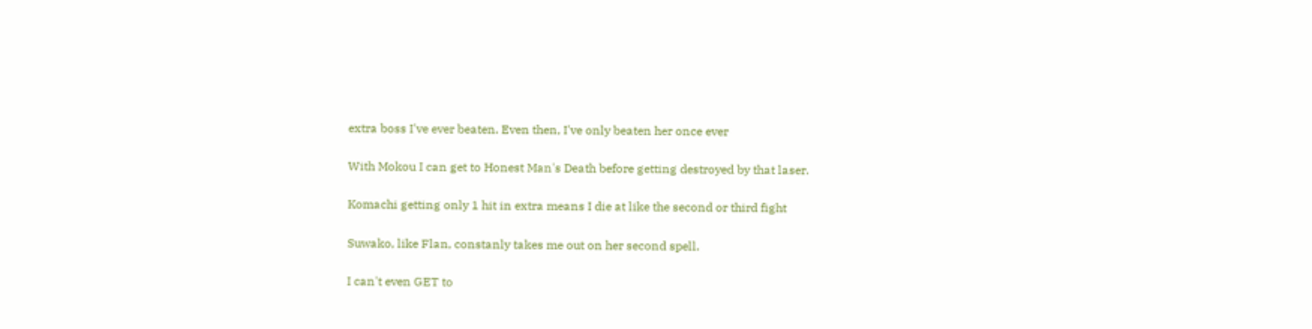extra boss I've ever beaten. Even then, I've only beaten her once ever

With Mokou I can get to Honest Man's Death before getting destroyed by that laser.

Komachi getting only 1 hit in extra means I die at like the second or third fight

Suwako, like Flan, constanly takes me out on her second spell.

I can't even GET to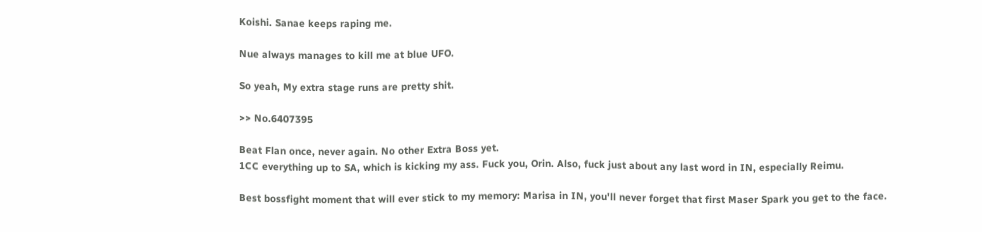Koishi. Sanae keeps raping me.

Nue always manages to kill me at blue UFO.

So yeah, My extra stage runs are pretty shit.

>> No.6407395

Beat Flan once, never again. No other Extra Boss yet.
1CC everything up to SA, which is kicking my ass. Fuck you, Orin. Also, fuck just about any last word in IN, especially Reimu.

Best bossfight moment that will ever stick to my memory: Marisa in IN, you'll never forget that first Maser Spark you get to the face.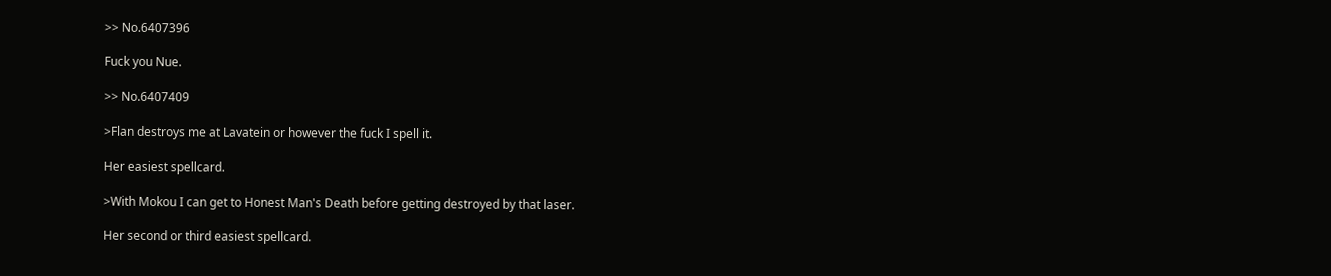>> No.6407396

Fuck you Nue.

>> No.6407409

>Flan destroys me at Lavatein or however the fuck I spell it.

Her easiest spellcard.

>With Mokou I can get to Honest Man's Death before getting destroyed by that laser.

Her second or third easiest spellcard.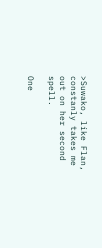>Suwako, like Flan, constanly takes me out on her second spell.

One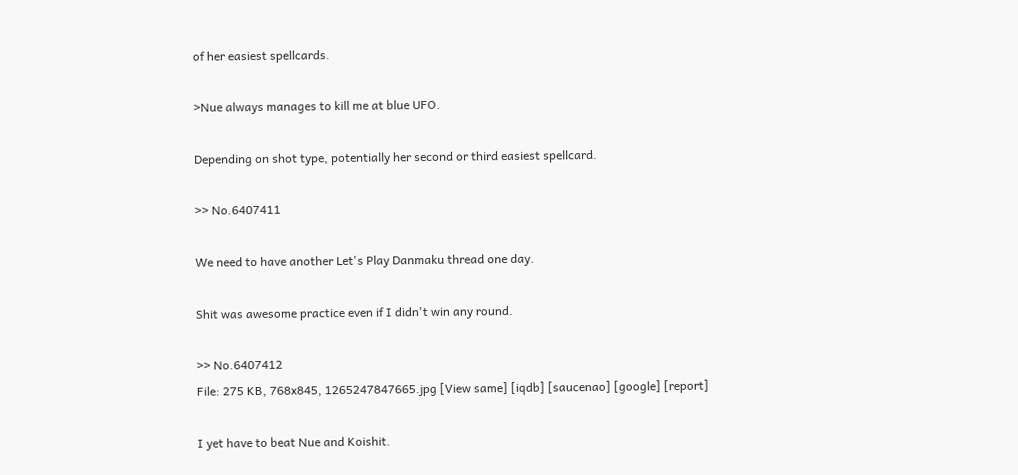of her easiest spellcards.

>Nue always manages to kill me at blue UFO.

Depending on shot type, potentially her second or third easiest spellcard.

>> No.6407411

We need to have another Let's Play Danmaku thread one day.

Shit was awesome practice even if I didn't win any round.

>> No.6407412
File: 275 KB, 768x845, 1265247847665.jpg [View same] [iqdb] [saucenao] [google] [report]

I yet have to beat Nue and Koishit.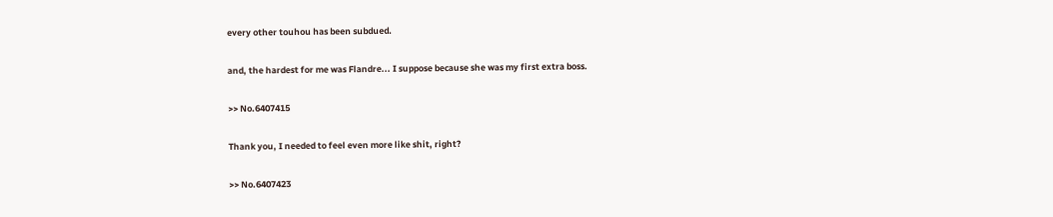every other touhou has been subdued.

and, the hardest for me was Flandre... I suppose because she was my first extra boss.

>> No.6407415

Thank you, I needed to feel even more like shit, right?

>> No.6407423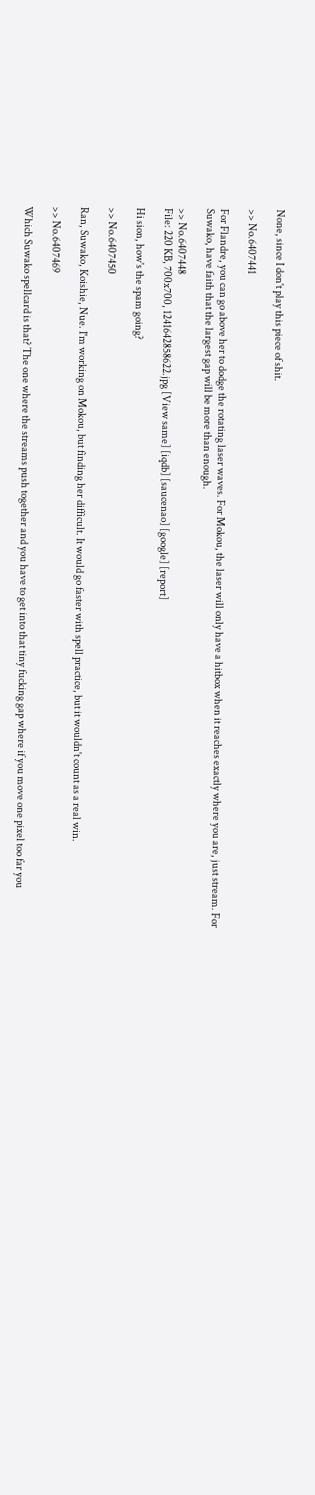None, since I don't play this piece of shit.

>> No.6407441

For Flandre, you can go above her to dodge the rotating laser waves. For Mokou, the laser will only have a hitbox when it reaches exactly where you are, just stream. For Suwako, have faith that the largest gap will be more than enough.

>> No.6407448
File: 220 KB, 700x700, 1241642858622.jpg [View same] [iqdb] [saucenao] [google] [report]

Hi sion, how's the spam going?

>> No.6407450

Ran, Suwako, Koishie, Nue. I'm working on Mokou, but finding her difficult. It would go faster with spell practice, but it wouldn't count as a real win.

>> No.6407469

Which Suwako spellcard is that? The one where the streams push together and you have to get into that tiny fucking gap where if you move one pixel too far you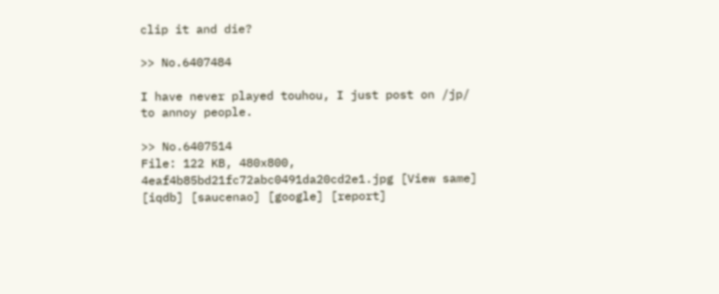clip it and die?

>> No.6407484

I have never played touhou, I just post on /jp/ to annoy people.

>> No.6407514
File: 122 KB, 480x800, 4eaf4b85bd21fc72abc0491da20cd2e1.jpg [View same] [iqdb] [saucenao] [google] [report]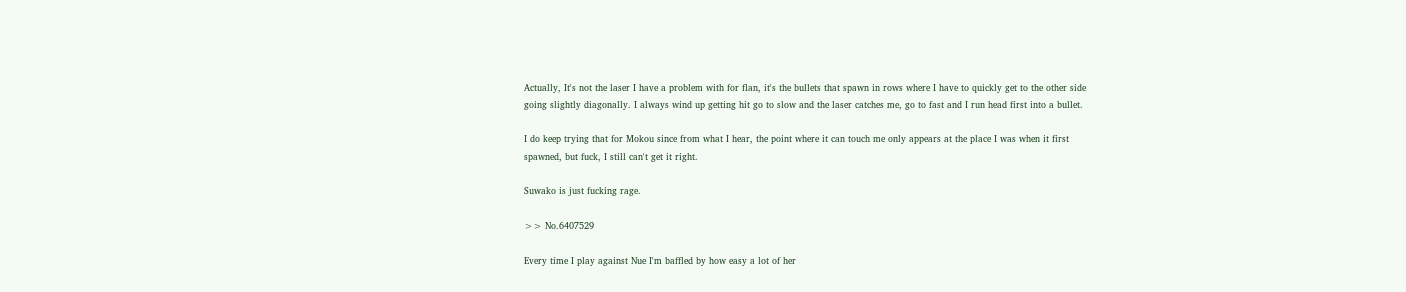Actually, It's not the laser I have a problem with for flan, it's the bullets that spawn in rows where I have to quickly get to the other side going slightly diagonally. I always wind up getting hit go to slow and the laser catches me, go to fast and I run head first into a bullet.

I do keep trying that for Mokou since from what I hear, the point where it can touch me only appears at the place I was when it first spawned, but fuck, I still can't get it right.

Suwako is just fucking rage.

>> No.6407529

Every time I play against Nue I'm baffled by how easy a lot of her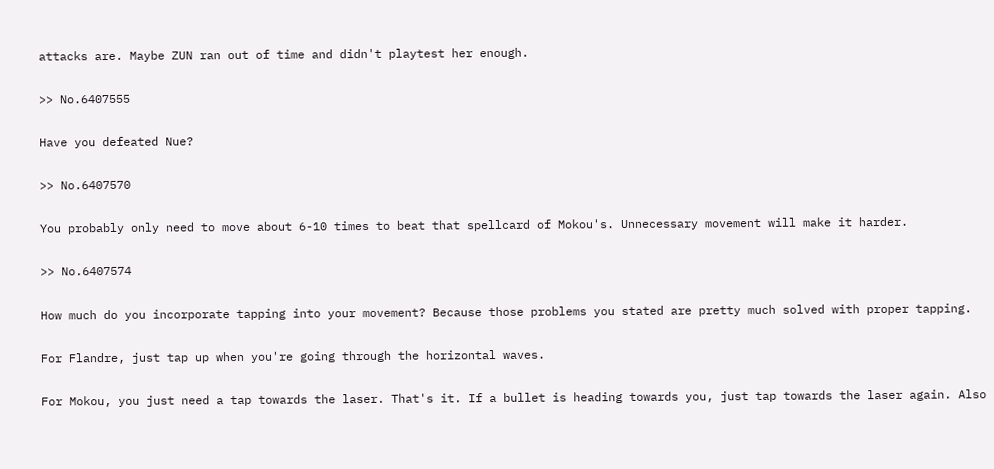attacks are. Maybe ZUN ran out of time and didn't playtest her enough.

>> No.6407555

Have you defeated Nue?

>> No.6407570

You probably only need to move about 6-10 times to beat that spellcard of Mokou's. Unnecessary movement will make it harder.

>> No.6407574

How much do you incorporate tapping into your movement? Because those problems you stated are pretty much solved with proper tapping.

For Flandre, just tap up when you're going through the horizontal waves.

For Mokou, you just need a tap towards the laser. That's it. If a bullet is heading towards you, just tap towards the laser again. Also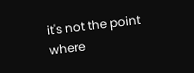it's not the point where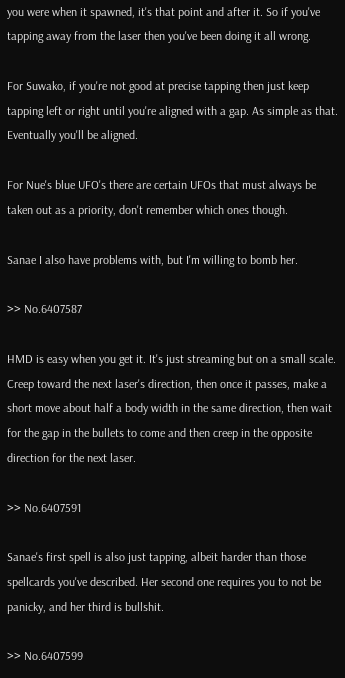you were when it spawned, it's that point and after it. So if you've tapping away from the laser then you've been doing it all wrong.

For Suwako, if you're not good at precise tapping then just keep tapping left or right until you're aligned with a gap. As simple as that. Eventually you'll be aligned.

For Nue's blue UFO's there are certain UFOs that must always be taken out as a priority, don't remember which ones though.

Sanae I also have problems with, but I'm willing to bomb her.

>> No.6407587

HMD is easy when you get it. It's just streaming but on a small scale. Creep toward the next laser's direction, then once it passes, make a short move about half a body width in the same direction, then wait for the gap in the bullets to come and then creep in the opposite direction for the next laser.

>> No.6407591

Sanae's first spell is also just tapping, albeit harder than those spellcards you've described. Her second one requires you to not be panicky, and her third is bullshit.

>> No.6407599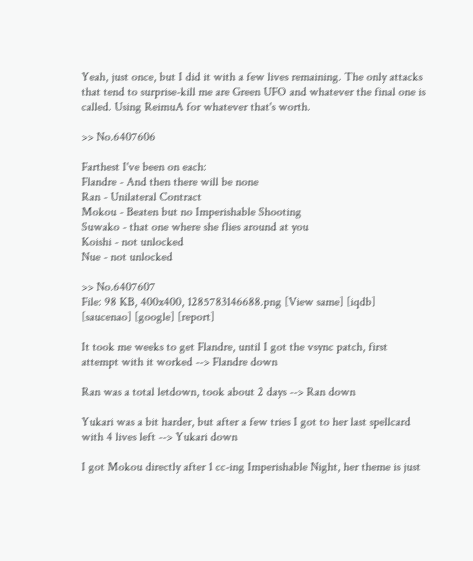Yeah, just once, but I did it with a few lives remaining. The only attacks that tend to surprise-kill me are Green UFO and whatever the final one is called. Using ReimuA for whatever that's worth.

>> No.6407606

Farthest I've been on each:
Flandre - And then there will be none
Ran - Unilateral Contract
Mokou - Beaten but no Imperishable Shooting
Suwako - that one where she flies around at you
Koishi - not unlocked
Nue - not unlocked

>> No.6407607
File: 98 KB, 400x400, 1285783146688.png [View same] [iqdb] [saucenao] [google] [report]

It took me weeks to get Flandre, until I got the vsync patch, first attempt with it worked --> Flandre down

Ran was a total letdown, took about 2 days --> Ran down

Yukari was a bit harder, but after a few tries I got to her last spellcard with 4 lives left --> Yukari down

I got Mokou directly after 1 cc-ing Imperishable Night, her theme is just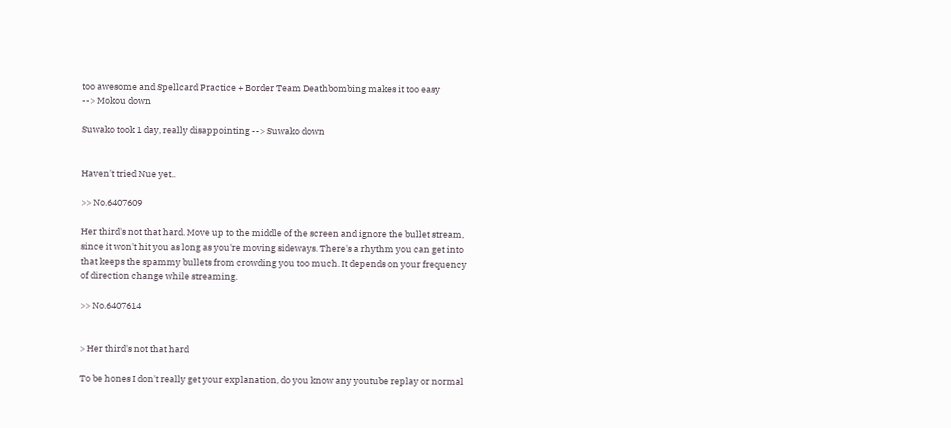too awesome and Spellcard Practice + Border Team Deathbombing makes it too easy
--> Mokou down

Suwako took 1 day, really disappointing --> Suwako down


Haven't tried Nue yet..

>> No.6407609

Her third's not that hard. Move up to the middle of the screen and ignore the bullet stream, since it won't hit you as long as you're moving sideways. There's a rhythm you can get into that keeps the spammy bullets from crowding you too much. It depends on your frequency of direction change while streaming.

>> No.6407614


> Her third's not that hard

To be hones I don't really get your explanation, do you know any youtube replay or normal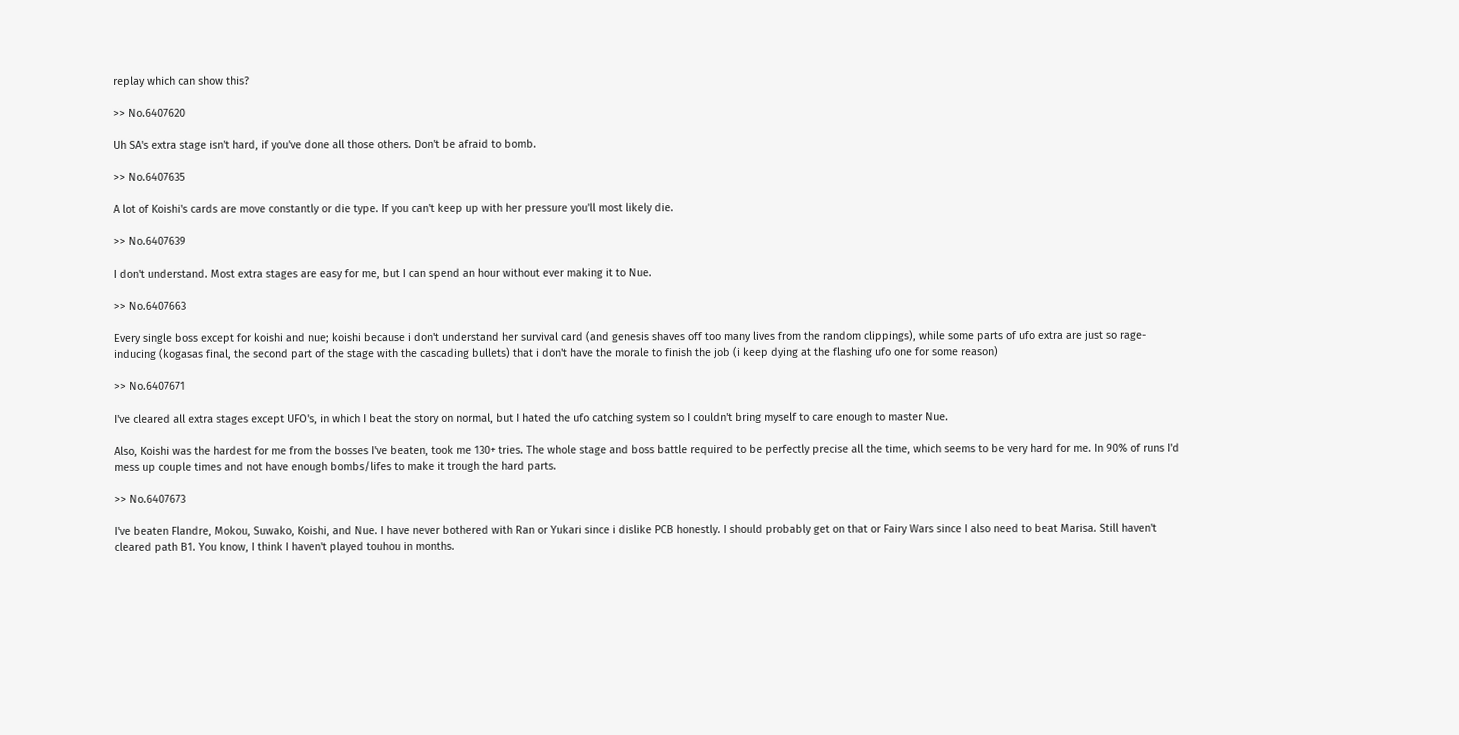replay which can show this?

>> No.6407620

Uh SA's extra stage isn't hard, if you've done all those others. Don't be afraid to bomb.

>> No.6407635

A lot of Koishi's cards are move constantly or die type. If you can't keep up with her pressure you'll most likely die.

>> No.6407639

I don't understand. Most extra stages are easy for me, but I can spend an hour without ever making it to Nue.

>> No.6407663

Every single boss except for koishi and nue; koishi because i don't understand her survival card (and genesis shaves off too many lives from the random clippings), while some parts of ufo extra are just so rage-inducing (kogasas final, the second part of the stage with the cascading bullets) that i don't have the morale to finish the job (i keep dying at the flashing ufo one for some reason)

>> No.6407671

I've cleared all extra stages except UFO's, in which I beat the story on normal, but I hated the ufo catching system so I couldn't bring myself to care enough to master Nue.

Also, Koishi was the hardest for me from the bosses I've beaten, took me 130+ tries. The whole stage and boss battle required to be perfectly precise all the time, which seems to be very hard for me. In 90% of runs I'd mess up couple times and not have enough bombs/lifes to make it trough the hard parts.

>> No.6407673

I've beaten Flandre, Mokou, Suwako, Koishi, and Nue. I have never bothered with Ran or Yukari since i dislike PCB honestly. I should probably get on that or Fairy Wars since I also need to beat Marisa. Still haven't cleared path B1. You know, I think I haven't played touhou in months.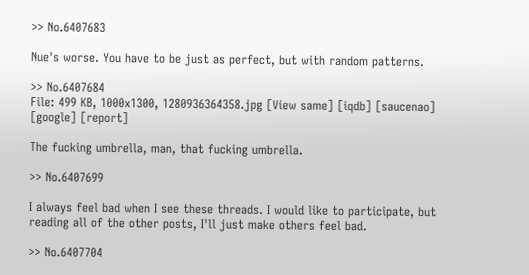>> No.6407683

Nue's worse. You have to be just as perfect, but with random patterns.

>> No.6407684
File: 499 KB, 1000x1300, 1280936364358.jpg [View same] [iqdb] [saucenao] [google] [report]

The fucking umbrella, man, that fucking umbrella.

>> No.6407699

I always feel bad when I see these threads. I would like to participate, but reading all of the other posts, I'll just make others feel bad.

>> No.6407704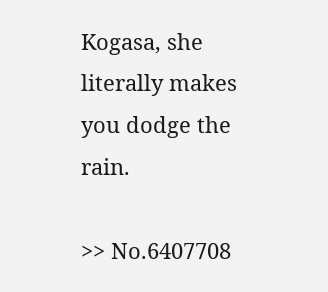Kogasa, she literally makes you dodge the rain.

>> No.6407708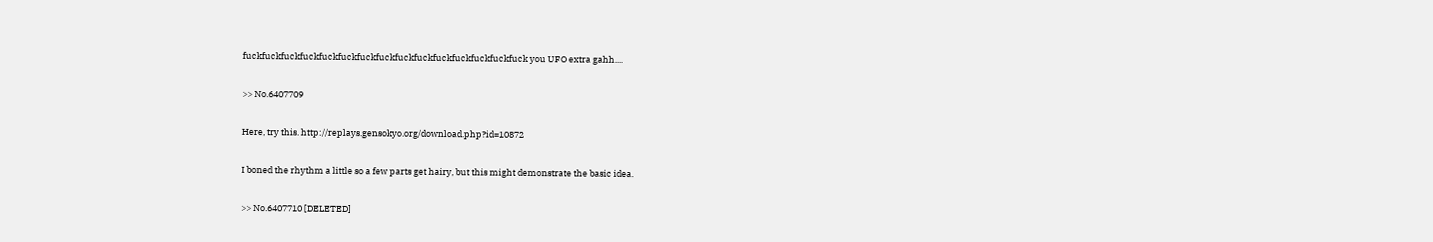fuckfuckfuckfuckfuckfuckfuckfuckfuckfuckfuckfuckfuckfuckfuck you UFO extra gahh....

>> No.6407709

Here, try this. http://replays.gensokyo.org/download.php?id=10872

I boned the rhythm a little so a few parts get hairy, but this might demonstrate the basic idea.

>> No.6407710 [DELETED]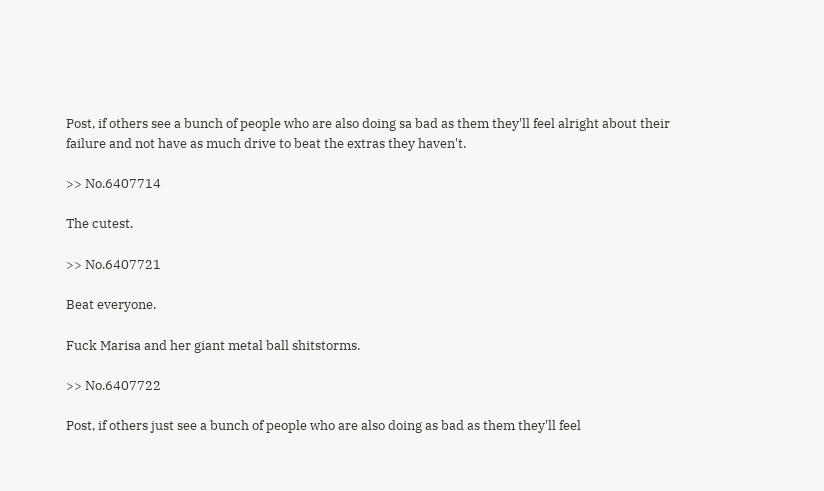Post, if others see a bunch of people who are also doing sa bad as them they'll feel alright about their failure and not have as much drive to beat the extras they haven't.

>> No.6407714

The cutest.

>> No.6407721

Beat everyone.

Fuck Marisa and her giant metal ball shitstorms.

>> No.6407722

Post, if others just see a bunch of people who are also doing as bad as them they'll feel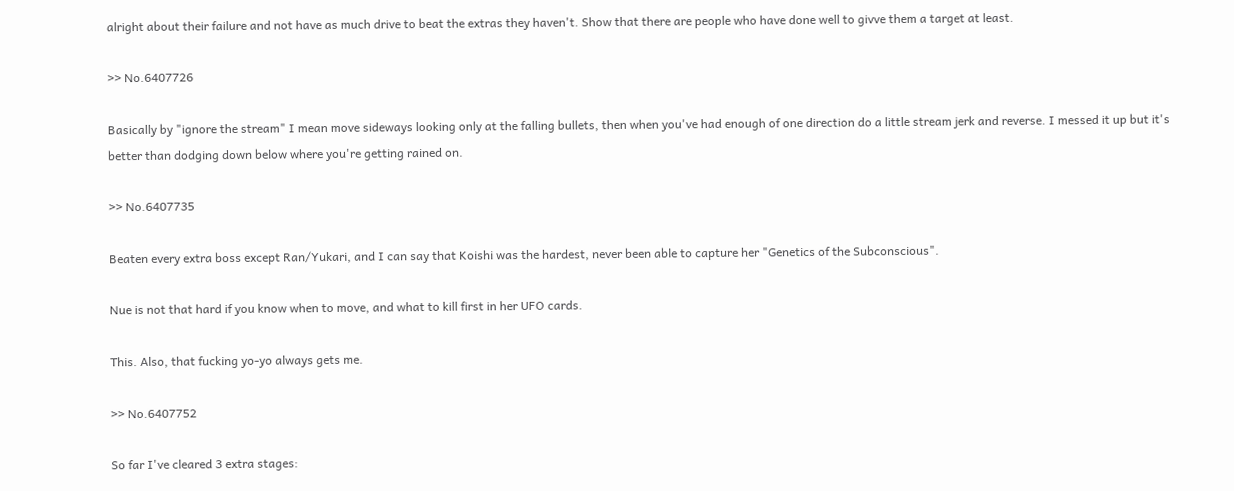alright about their failure and not have as much drive to beat the extras they haven't. Show that there are people who have done well to givve them a target at least.

>> No.6407726

Basically by "ignore the stream" I mean move sideways looking only at the falling bullets, then when you've had enough of one direction do a little stream jerk and reverse. I messed it up but it's better than dodging down below where you're getting rained on.

>> No.6407735

Beaten every extra boss except Ran/Yukari, and I can say that Koishi was the hardest, never been able to capture her "Genetics of the Subconscious".

Nue is not that hard if you know when to move, and what to kill first in her UFO cards.

This. Also, that fucking yo-yo always gets me.

>> No.6407752

So far I've cleared 3 extra stages: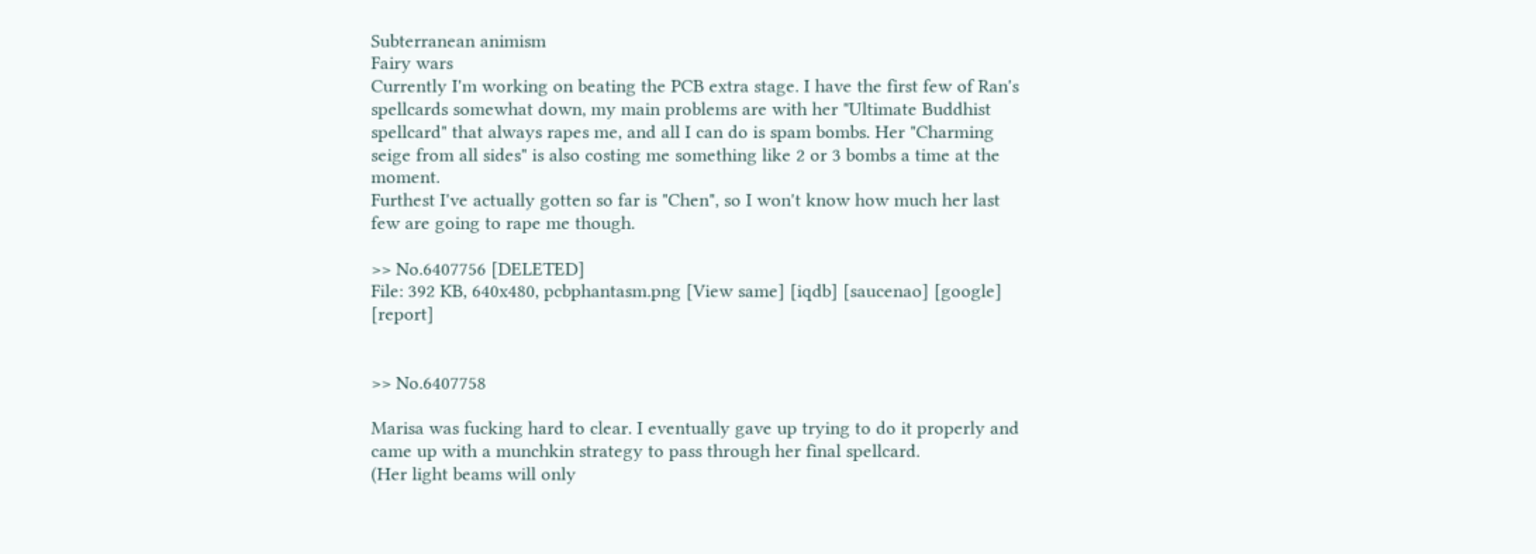Subterranean animism
Fairy wars
Currently I'm working on beating the PCB extra stage. I have the first few of Ran's spellcards somewhat down, my main problems are with her "Ultimate Buddhist spellcard" that always rapes me, and all I can do is spam bombs. Her "Charming seige from all sides" is also costing me something like 2 or 3 bombs a time at the moment.
Furthest I've actually gotten so far is "Chen", so I won't know how much her last few are going to rape me though.

>> No.6407756 [DELETED]
File: 392 KB, 640x480, pcbphantasm.png [View same] [iqdb] [saucenao] [google] [report]


>> No.6407758

Marisa was fucking hard to clear. I eventually gave up trying to do it properly and came up with a munchkin strategy to pass through her final spellcard.
(Her light beams will only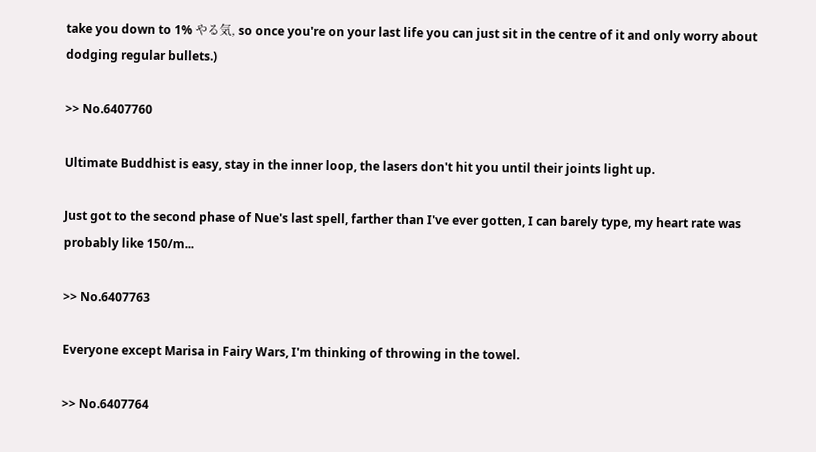take you down to 1% やる気, so once you're on your last life you can just sit in the centre of it and only worry about dodging regular bullets.)

>> No.6407760

Ultimate Buddhist is easy, stay in the inner loop, the lasers don't hit you until their joints light up.

Just got to the second phase of Nue's last spell, farther than I've ever gotten, I can barely type, my heart rate was probably like 150/m...

>> No.6407763

Everyone except Marisa in Fairy Wars, I'm thinking of throwing in the towel.

>> No.6407764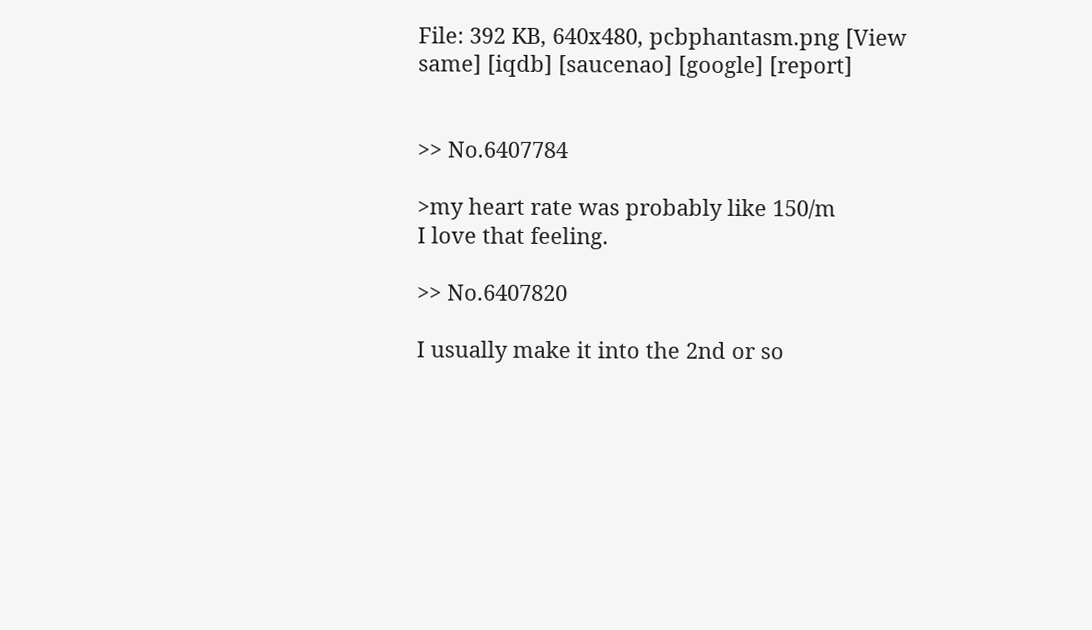File: 392 KB, 640x480, pcbphantasm.png [View same] [iqdb] [saucenao] [google] [report]


>> No.6407784

>my heart rate was probably like 150/m
I love that feeling.

>> No.6407820

I usually make it into the 2nd or so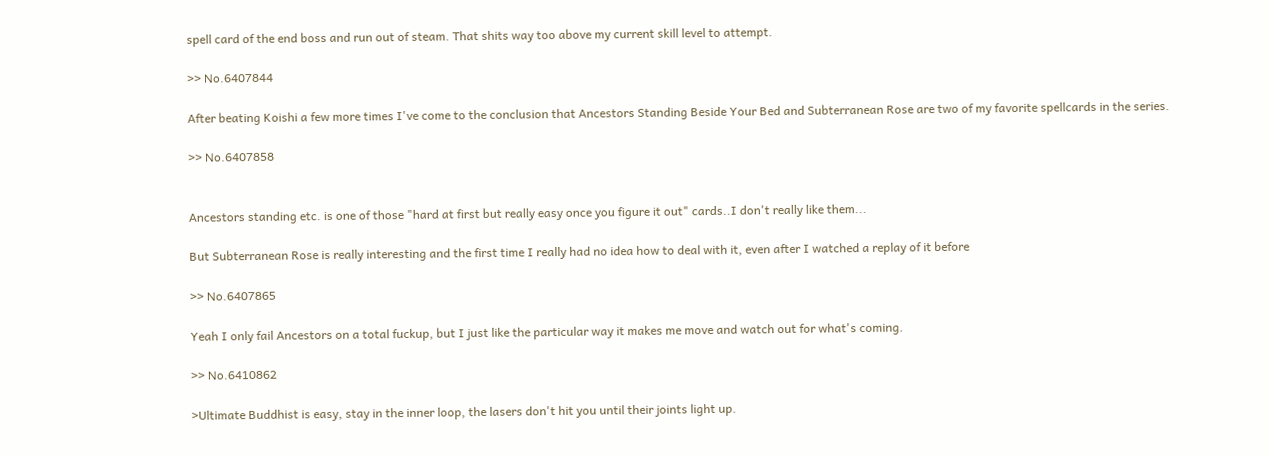spell card of the end boss and run out of steam. That shits way too above my current skill level to attempt.

>> No.6407844

After beating Koishi a few more times I've come to the conclusion that Ancestors Standing Beside Your Bed and Subterranean Rose are two of my favorite spellcards in the series.

>> No.6407858


Ancestors standing etc. is one of those "hard at first but really easy once you figure it out" cards..I don't really like them...

But Subterranean Rose is really interesting and the first time I really had no idea how to deal with it, even after I watched a replay of it before

>> No.6407865

Yeah I only fail Ancestors on a total fuckup, but I just like the particular way it makes me move and watch out for what's coming.

>> No.6410862

>Ultimate Buddhist is easy, stay in the inner loop, the lasers don't hit you until their joints light up.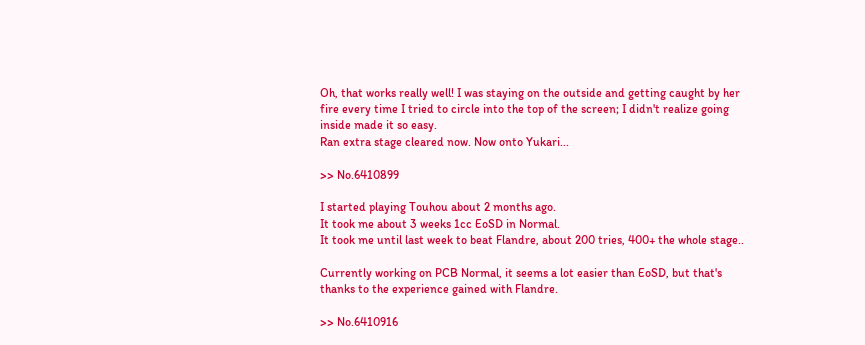Oh, that works really well! I was staying on the outside and getting caught by her fire every time I tried to circle into the top of the screen; I didn't realize going inside made it so easy.
Ran extra stage cleared now. Now onto Yukari...

>> No.6410899

I started playing Touhou about 2 months ago.
It took me about 3 weeks 1cc EoSD in Normal.
It took me until last week to beat Flandre, about 200 tries, 400+ the whole stage..

Currently working on PCB Normal, it seems a lot easier than EoSD, but that's thanks to the experience gained with Flandre.

>> No.6410916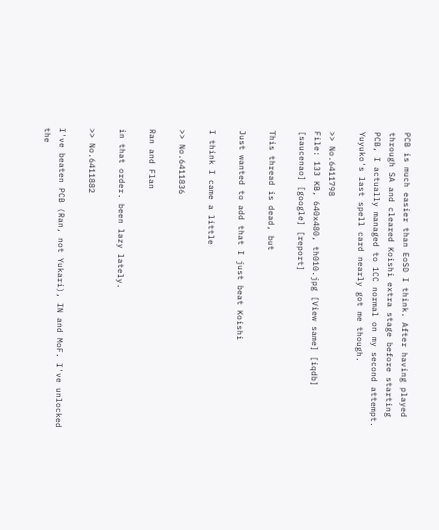PCB is much easier than EoSD I think. After having played through SA and cleared Koishi extra stage before starting PCB, I actually managed to 1CC normal on my second attempt. Yuyuko's last spell card nearly got me though.

>> No.6411798
File: 133 KB, 640x480, th010.jpg [View same] [iqdb] [saucenao] [google] [report]

This thread is dead, but

Just wanted to add that I just beat Koishi

I think I came a little

>> No.6411836

Ran and Flan

in that order. been lazy lately.

>> No.6411882

I've beaten PCB (Ran, not Yukari), IN and MoF. I've unlocked the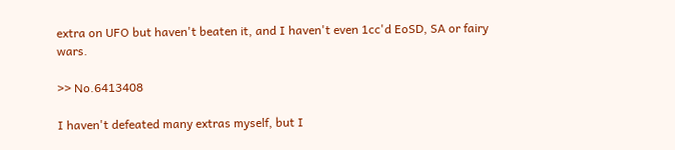extra on UFO but haven't beaten it, and I haven't even 1cc'd EoSD, SA or fairy wars.

>> No.6413408

I haven't defeated many extras myself, but I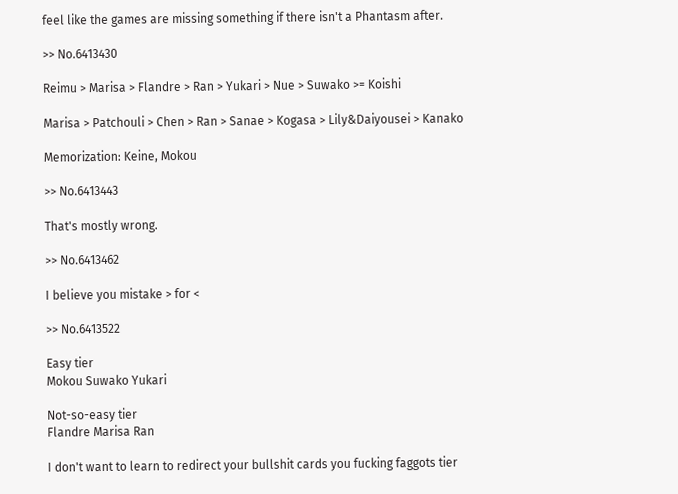feel like the games are missing something if there isn't a Phantasm after.

>> No.6413430

Reimu > Marisa > Flandre > Ran > Yukari > Nue > Suwako >= Koishi

Marisa > Patchouli > Chen > Ran > Sanae > Kogasa > Lily&Daiyousei > Kanako

Memorization: Keine, Mokou

>> No.6413443

That's mostly wrong.

>> No.6413462

I believe you mistake > for <

>> No.6413522

Easy tier
Mokou Suwako Yukari

Not-so-easy tier
Flandre Marisa Ran

I don't want to learn to redirect your bullshit cards you fucking faggots tier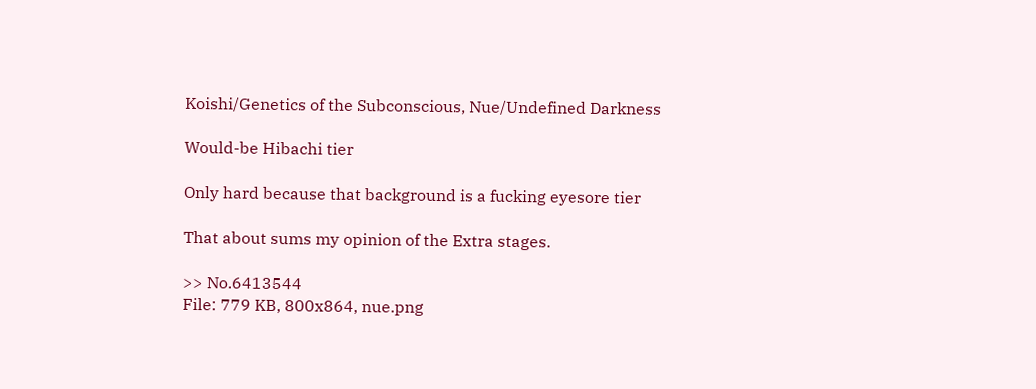Koishi/Genetics of the Subconscious, Nue/Undefined Darkness

Would-be Hibachi tier

Only hard because that background is a fucking eyesore tier

That about sums my opinion of the Extra stages.

>> No.6413544
File: 779 KB, 800x864, nue.png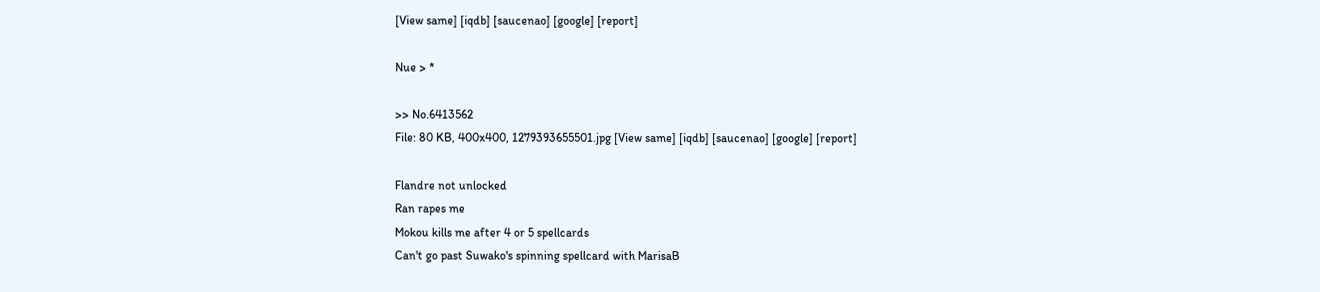[View same] [iqdb] [saucenao] [google] [report]

Nue > *

>> No.6413562
File: 80 KB, 400x400, 1279393655501.jpg [View same] [iqdb] [saucenao] [google] [report]

Flandre not unlocked
Ran rapes me
Mokou kills me after 4 or 5 spellcards
Can't go past Suwako's spinning spellcard with MarisaB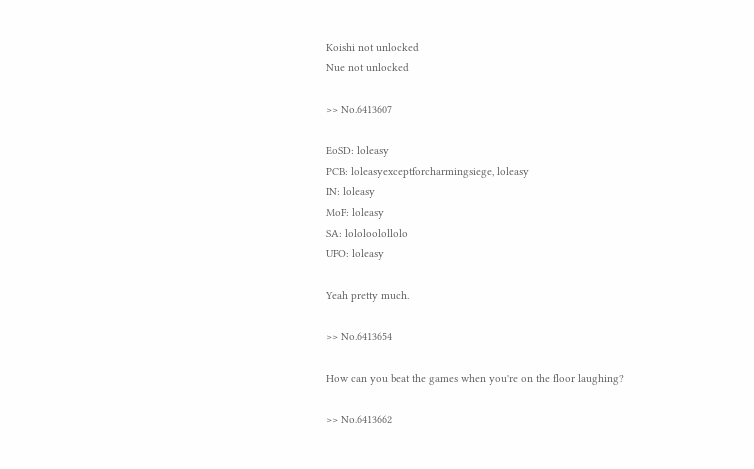Koishi not unlocked
Nue not unlocked

>> No.6413607

EoSD: loleasy
PCB: loleasyexceptforcharmingsiege, loleasy
IN: loleasy
MoF: loleasy
SA: lololoolollolo
UFO: loleasy

Yeah pretty much.

>> No.6413654

How can you beat the games when you're on the floor laughing?

>> No.6413662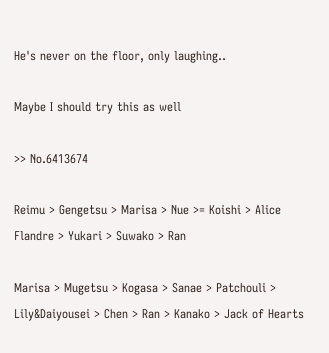He's never on the floor, only laughing..

Maybe I should try this as well

>> No.6413674

Reimu > Gengetsu > Marisa > Nue >= Koishi > Alice Flandre > Yukari > Suwako > Ran

Marisa > Mugetsu > Kogasa > Sanae > Patchouli > Lily&Daiyousei > Chen > Ran > Kanako > Jack of Hearts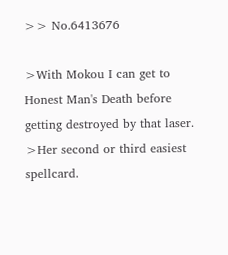>> No.6413676

>With Mokou I can get to Honest Man's Death before getting destroyed by that laser.
>Her second or third easiest spellcard.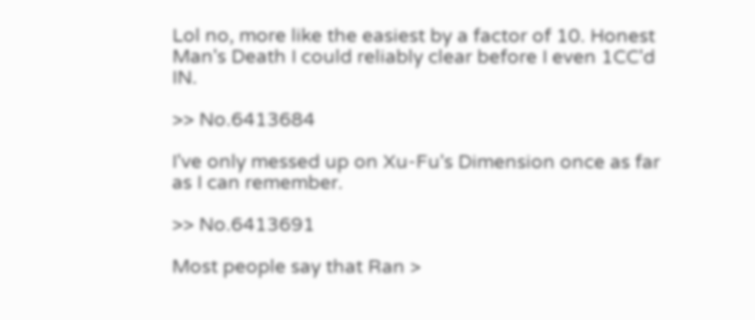Lol no, more like the easiest by a factor of 10. Honest Man's Death I could reliably clear before I even 1CC'd IN.

>> No.6413684

I've only messed up on Xu-Fu's Dimension once as far as I can remember.

>> No.6413691

Most people say that Ran >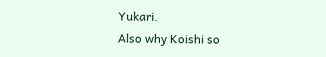Yukari.
Also why Koishi so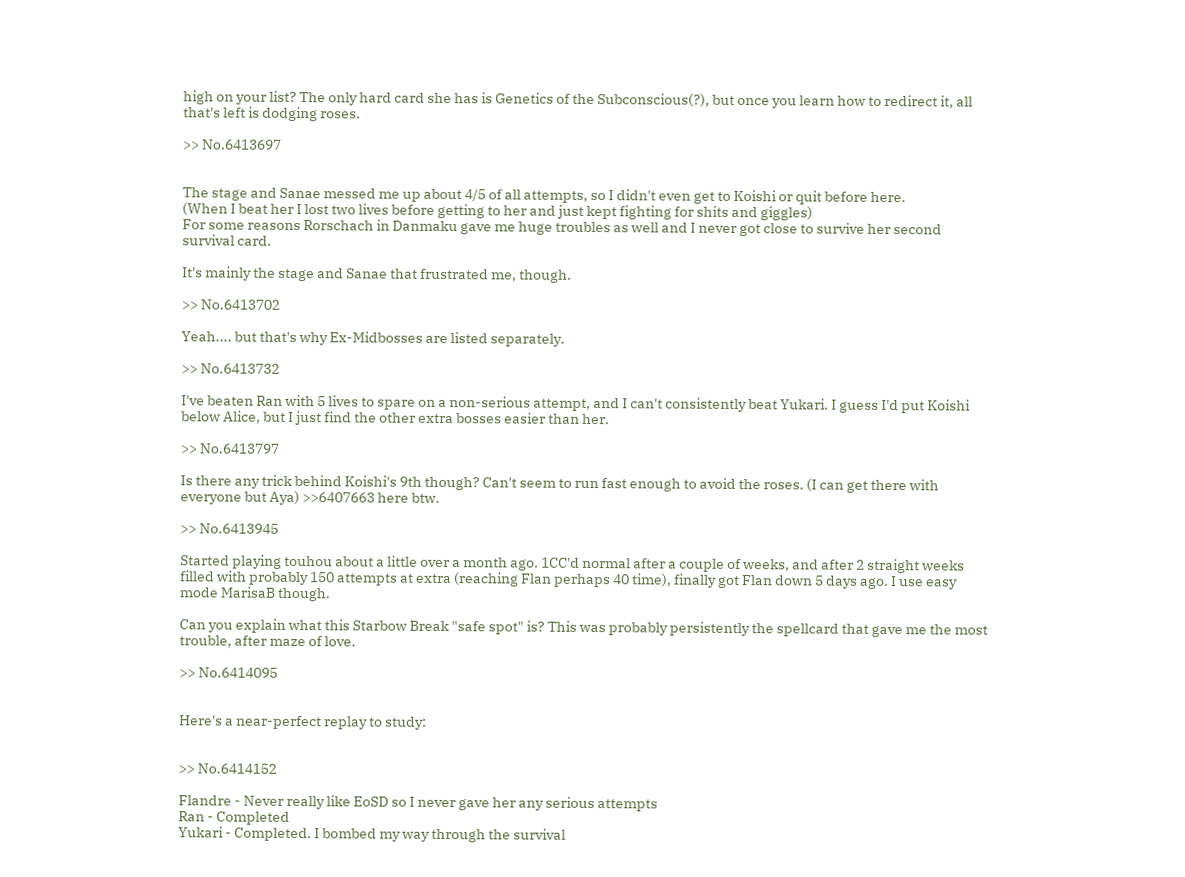high on your list? The only hard card she has is Genetics of the Subconscious(?), but once you learn how to redirect it, all that's left is dodging roses.

>> No.6413697


The stage and Sanae messed me up about 4/5 of all attempts, so I didn't even get to Koishi or quit before here.
(When I beat her I lost two lives before getting to her and just kept fighting for shits and giggles)
For some reasons Rorschach in Danmaku gave me huge troubles as well and I never got close to survive her second survival card.

It's mainly the stage and Sanae that frustrated me, though.

>> No.6413702

Yeah.... but that's why Ex-Midbosses are listed separately.

>> No.6413732

I've beaten Ran with 5 lives to spare on a non-serious attempt, and I can't consistently beat Yukari. I guess I'd put Koishi below Alice, but I just find the other extra bosses easier than her.

>> No.6413797

Is there any trick behind Koishi's 9th though? Can't seem to run fast enough to avoid the roses. (I can get there with everyone but Aya) >>6407663 here btw.

>> No.6413945

Started playing touhou about a little over a month ago. 1CC'd normal after a couple of weeks, and after 2 straight weeks filled with probably 150 attempts at extra (reaching Flan perhaps 40 time), finally got Flan down 5 days ago. I use easy mode MarisaB though.

Can you explain what this Starbow Break "safe spot" is? This was probably persistently the spellcard that gave me the most trouble, after maze of love.

>> No.6414095


Here's a near-perfect replay to study:


>> No.6414152

Flandre - Never really like EoSD so I never gave her any serious attempts
Ran - Completed
Yukari - Completed. I bombed my way through the survival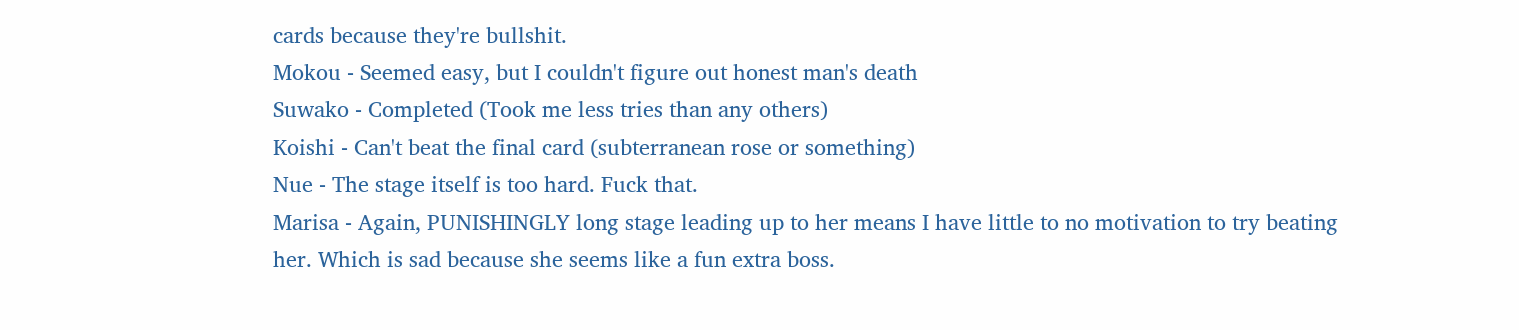cards because they're bullshit.
Mokou - Seemed easy, but I couldn't figure out honest man's death
Suwako - Completed (Took me less tries than any others)
Koishi - Can't beat the final card (subterranean rose or something)
Nue - The stage itself is too hard. Fuck that.
Marisa - Again, PUNISHINGLY long stage leading up to her means I have little to no motivation to try beating her. Which is sad because she seems like a fun extra boss.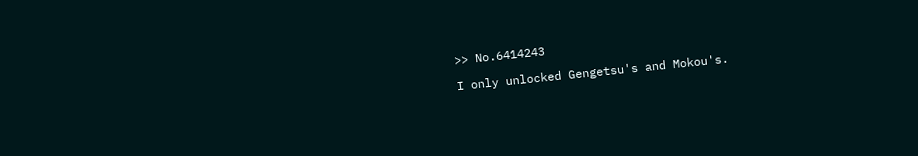>> No.6414243

I only unlocked Gengetsu's and Mokou's.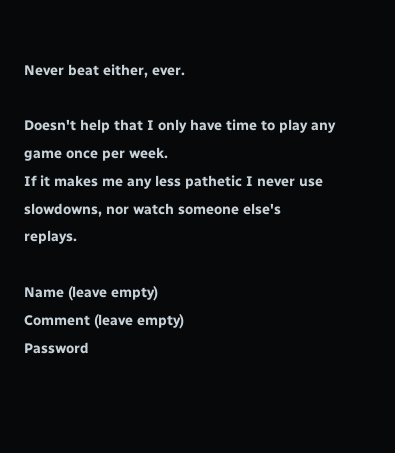Never beat either, ever.

Doesn't help that I only have time to play any game once per week.
If it makes me any less pathetic I never use slowdowns, nor watch someone else's replays.

Name (leave empty)
Comment (leave empty)
Password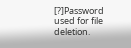[?]Password used for file deletion.